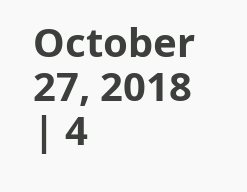October 27, 2018 | 4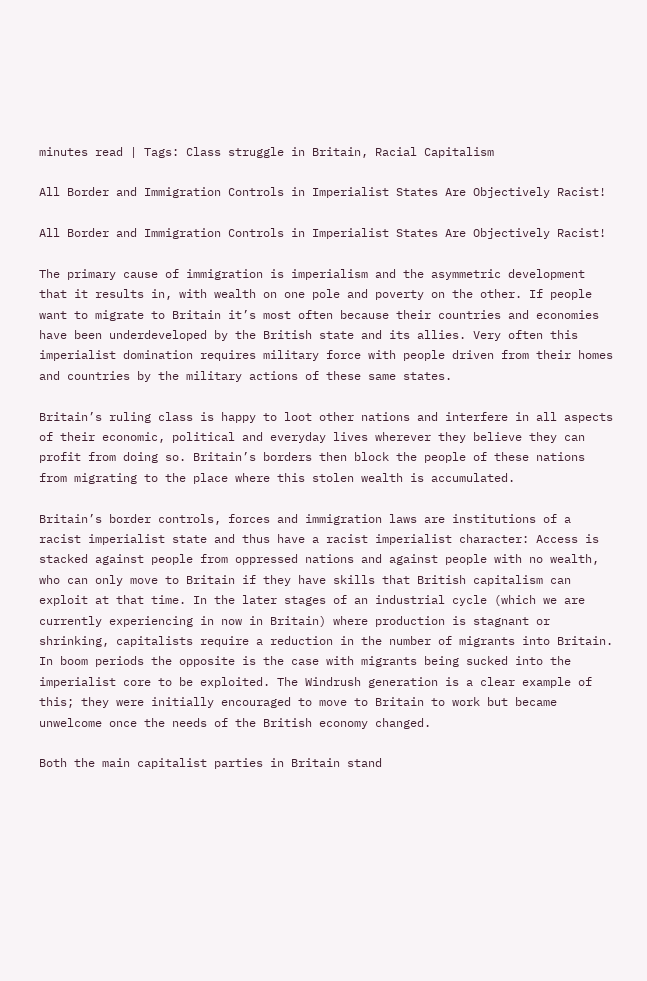minutes read | Tags: Class struggle in Britain, Racial Capitalism

All Border and Immigration Controls in Imperialist States Are Objectively Racist!

All Border and Immigration Controls in Imperialist States Are Objectively Racist!

The primary cause of immigration is imperialism and the asymmetric development that it results in, with wealth on one pole and poverty on the other. If people want to migrate to Britain it’s most often because their countries and economies have been underdeveloped by the British state and its allies. Very often this imperialist domination requires military force with people driven from their homes and countries by the military actions of these same states.

Britain’s ruling class is happy to loot other nations and interfere in all aspects of their economic, political and everyday lives wherever they believe they can profit from doing so. Britain’s borders then block the people of these nations from migrating to the place where this stolen wealth is accumulated.

Britain’s border controls, forces and immigration laws are institutions of a racist imperialist state and thus have a racist imperialist character: Access is stacked against people from oppressed nations and against people with no wealth, who can only move to Britain if they have skills that British capitalism can exploit at that time. In the later stages of an industrial cycle (which we are currently experiencing in now in Britain) where production is stagnant or shrinking, capitalists require a reduction in the number of migrants into Britain. In boom periods the opposite is the case with migrants being sucked into the imperialist core to be exploited. The Windrush generation is a clear example of this; they were initially encouraged to move to Britain to work but became unwelcome once the needs of the British economy changed.

Both the main capitalist parties in Britain stand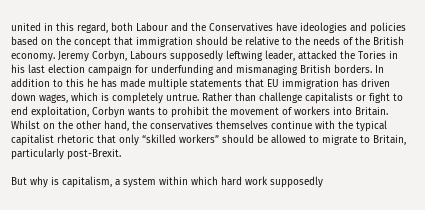united in this regard, both Labour and the Conservatives have ideologies and policies based on the concept that immigration should be relative to the needs of the British economy. Jeremy Corbyn, Labours supposedly leftwing leader, attacked the Tories in his last election campaign for underfunding and mismanaging British borders. In addition to this he has made multiple statements that EU immigration has driven down wages, which is completely untrue. Rather than challenge capitalists or fight to end exploitation, Corbyn wants to prohibit the movement of workers into Britain. Whilst on the other hand, the conservatives themselves continue with the typical capitalist rhetoric that only “skilled workers” should be allowed to migrate to Britain, particularly post-Brexit.

But why is capitalism, a system within which hard work supposedly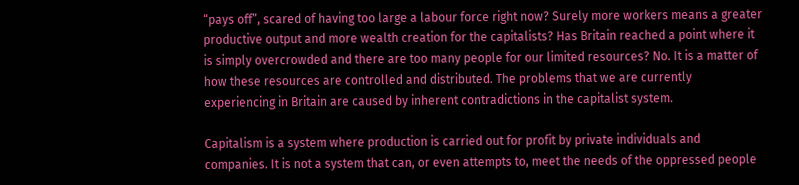“pays off”, scared of having too large a labour force right now? Surely more workers means a greater productive output and more wealth creation for the capitalists? Has Britain reached a point where it is simply overcrowded and there are too many people for our limited resources? No. It is a matter of how these resources are controlled and distributed. The problems that we are currently experiencing in Britain are caused by inherent contradictions in the capitalist system.

Capitalism is a system where production is carried out for profit by private individuals and companies. It is not a system that can, or even attempts to, meet the needs of the oppressed people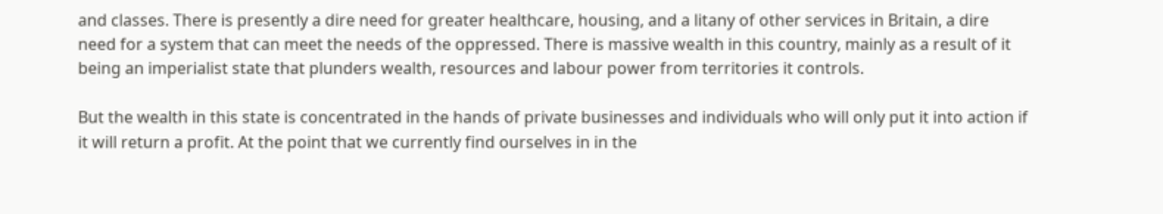and classes. There is presently a dire need for greater healthcare, housing, and a litany of other services in Britain, a dire need for a system that can meet the needs of the oppressed. There is massive wealth in this country, mainly as a result of it being an imperialist state that plunders wealth, resources and labour power from territories it controls.

But the wealth in this state is concentrated in the hands of private businesses and individuals who will only put it into action if it will return a profit. At the point that we currently find ourselves in in the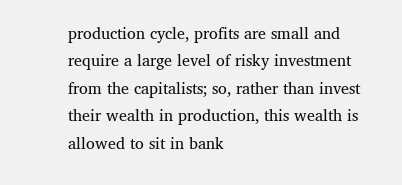production cycle, profits are small and require a large level of risky investment from the capitalists; so, rather than invest their wealth in production, this wealth is allowed to sit in bank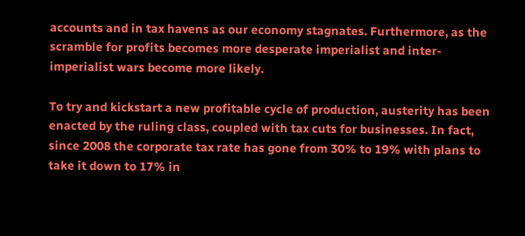accounts and in tax havens as our economy stagnates. Furthermore, as the scramble for profits becomes more desperate imperialist and inter-imperialist wars become more likely.

To try and kickstart a new profitable cycle of production, austerity has been enacted by the ruling class, coupled with tax cuts for businesses. In fact, since 2008 the corporate tax rate has gone from 30% to 19% with plans to take it down to 17% in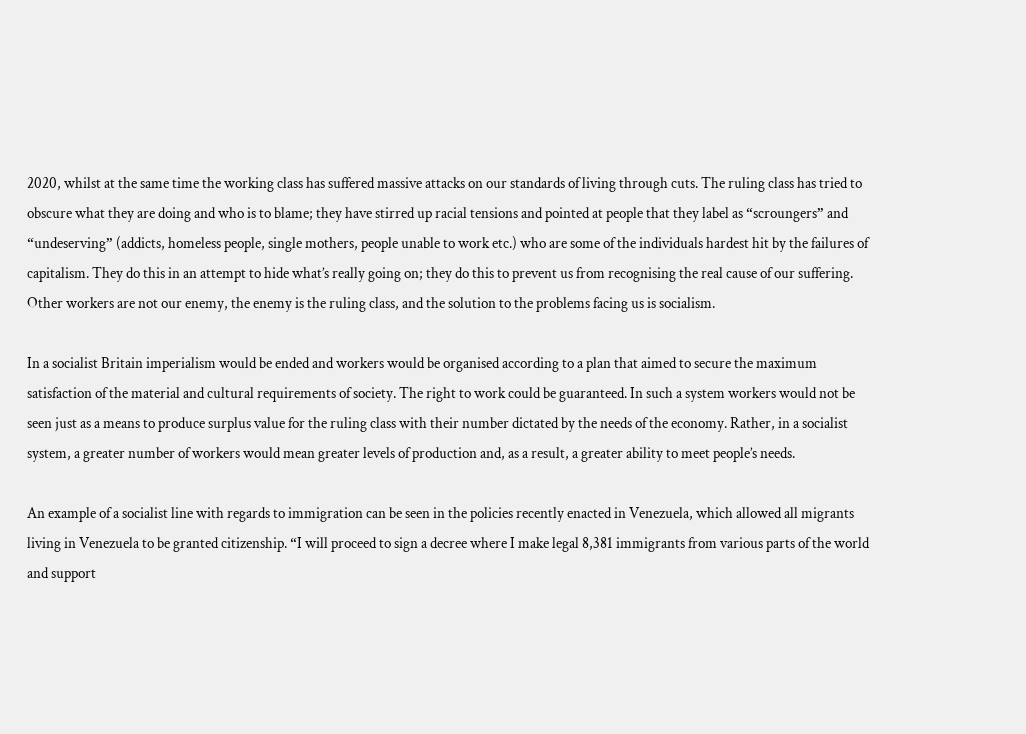2020, whilst at the same time the working class has suffered massive attacks on our standards of living through cuts. The ruling class has tried to obscure what they are doing and who is to blame; they have stirred up racial tensions and pointed at people that they label as “scroungers” and “undeserving” (addicts, homeless people, single mothers, people unable to work etc.) who are some of the individuals hardest hit by the failures of capitalism. They do this in an attempt to hide what’s really going on; they do this to prevent us from recognising the real cause of our suffering. Other workers are not our enemy, the enemy is the ruling class, and the solution to the problems facing us is socialism.

In a socialist Britain imperialism would be ended and workers would be organised according to a plan that aimed to secure the maximum satisfaction of the material and cultural requirements of society. The right to work could be guaranteed. In such a system workers would not be seen just as a means to produce surplus value for the ruling class with their number dictated by the needs of the economy. Rather, in a socialist system, a greater number of workers would mean greater levels of production and, as a result, a greater ability to meet people’s needs.

An example of a socialist line with regards to immigration can be seen in the policies recently enacted in Venezuela, which allowed all migrants living in Venezuela to be granted citizenship. “I will proceed to sign a decree where I make legal 8,381 immigrants from various parts of the world and support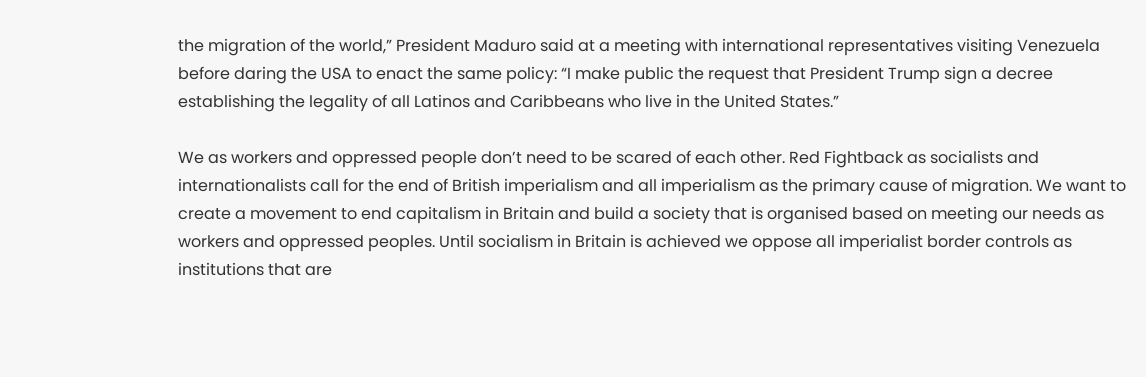the migration of the world,” President Maduro said at a meeting with international representatives visiting Venezuela before daring the USA to enact the same policy: “I make public the request that President Trump sign a decree establishing the legality of all Latinos and Caribbeans who live in the United States.”

We as workers and oppressed people don’t need to be scared of each other. Red Fightback as socialists and internationalists call for the end of British imperialism and all imperialism as the primary cause of migration. We want to create a movement to end capitalism in Britain and build a society that is organised based on meeting our needs as workers and oppressed peoples. Until socialism in Britain is achieved we oppose all imperialist border controls as institutions that are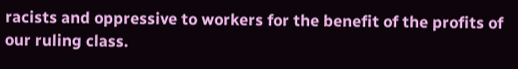racists and oppressive to workers for the benefit of the profits of our ruling class.